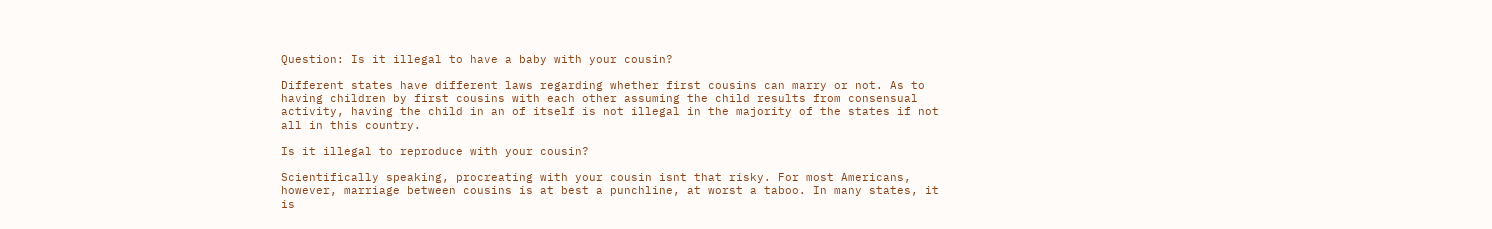Question: Is it illegal to have a baby with your cousin?

Different states have different laws regarding whether first cousins can marry or not. As to having children by first cousins with each other assuming the child results from consensual activity, having the child in an of itself is not illegal in the majority of the states if not all in this country.

Is it illegal to reproduce with your cousin?

Scientifically speaking, procreating with your cousin isnt that risky. For most Americans, however, marriage between cousins is at best a punchline, at worst a taboo. In many states, it is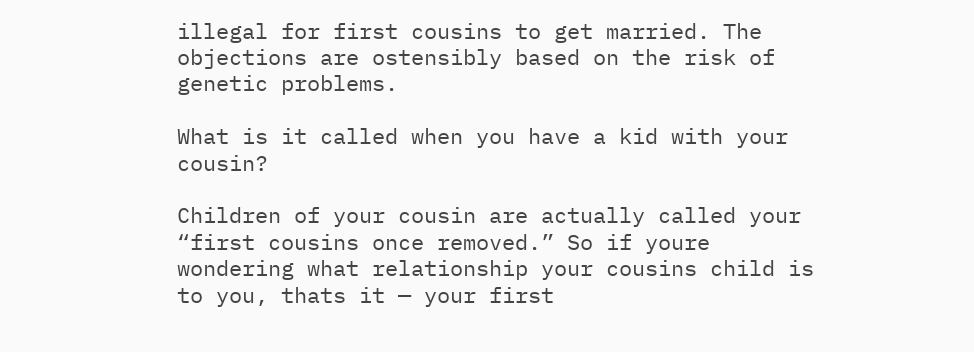illegal for first cousins to get married. The objections are ostensibly based on the risk of genetic problems.

What is it called when you have a kid with your cousin?

Children of your cousin are actually called your “first cousins once removed.” So if youre wondering what relationship your cousins child is to you, thats it — your first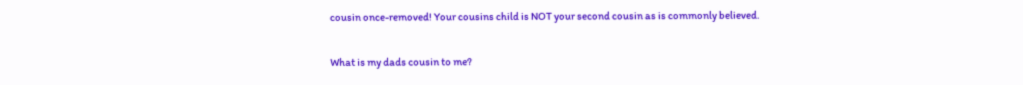cousin once-removed! Your cousins child is NOT your second cousin as is commonly believed.

What is my dads cousin to me?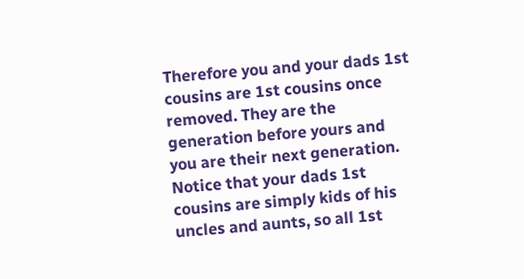Therefore you and your dads 1st cousins are 1st cousins once removed. They are the generation before yours and you are their next generation. Notice that your dads 1st cousins are simply kids of his uncles and aunts, so all 1st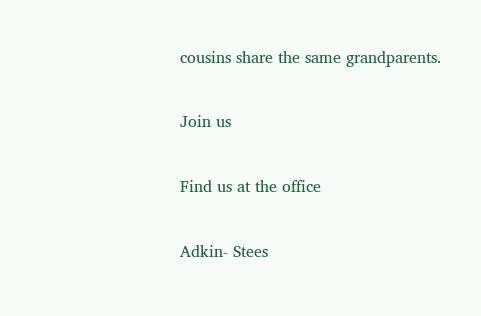cousins share the same grandparents.

Join us

Find us at the office

Adkin- Stees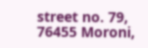street no. 79, 76455 Moroni,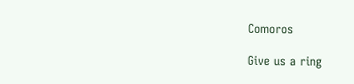Comoros

Give us a ring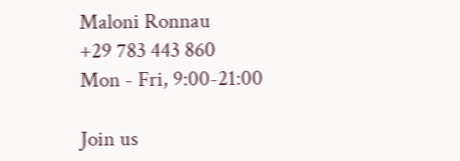Maloni Ronnau
+29 783 443 860
Mon - Fri, 9:00-21:00

Join us